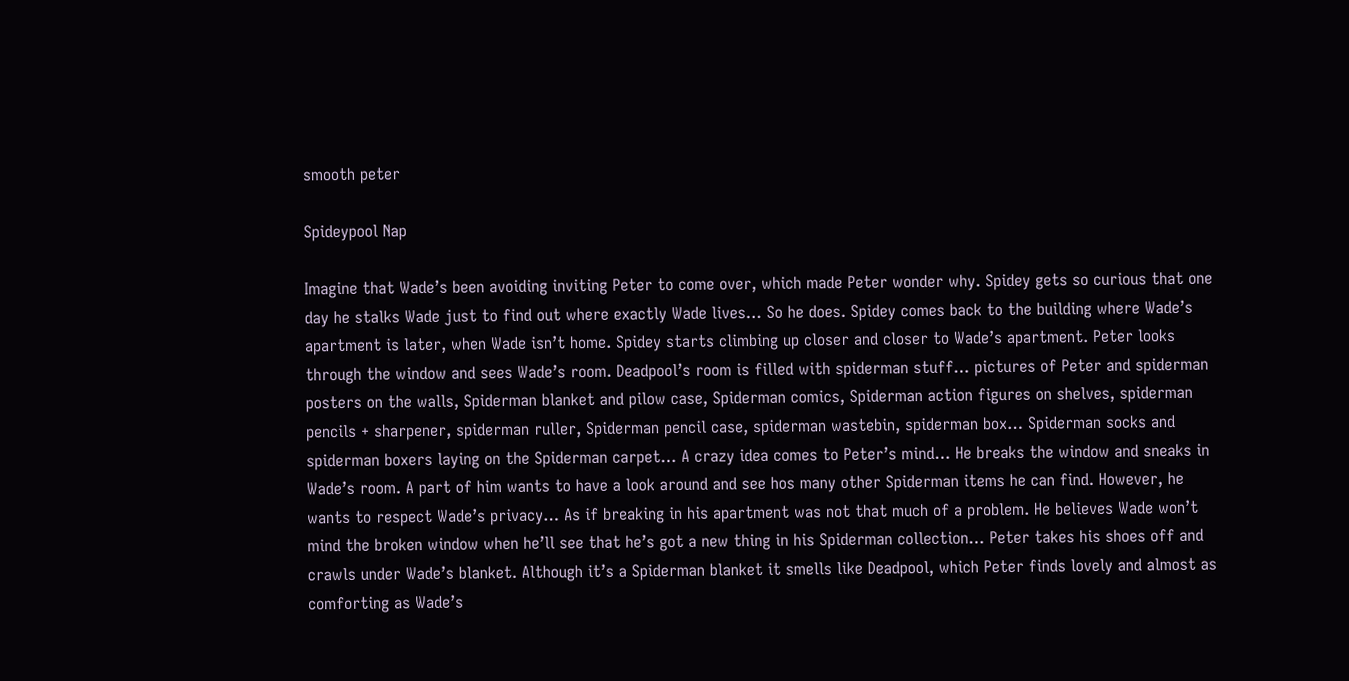smooth peter

Spideypool Nap

Imagine that Wade’s been avoiding inviting Peter to come over, which made Peter wonder why. Spidey gets so curious that one day he stalks Wade just to find out where exactly Wade lives… So he does. Spidey comes back to the building where Wade’s apartment is later, when Wade isn’t home. Spidey starts climbing up closer and closer to Wade’s apartment. Peter looks through the window and sees Wade’s room. Deadpool’s room is filled with spiderman stuff… pictures of Peter and spiderman posters on the walls, Spiderman blanket and pilow case, Spiderman comics, Spiderman action figures on shelves, spiderman pencils + sharpener, spiderman ruller, Spiderman pencil case, spiderman wastebin, spiderman box… Spiderman socks and spiderman boxers laying on the Spiderman carpet… A crazy idea comes to Peter’s mind… He breaks the window and sneaks in Wade’s room. A part of him wants to have a look around and see hos many other Spiderman items he can find. However, he wants to respect Wade’s privacy… As if breaking in his apartment was not that much of a problem. He believes Wade won’t mind the broken window when he’ll see that he’s got a new thing in his Spiderman collection… Peter takes his shoes off and crawls under Wade’s blanket. Although it’s a Spiderman blanket it smells like Deadpool, which Peter finds lovely and almost as comforting as Wade’s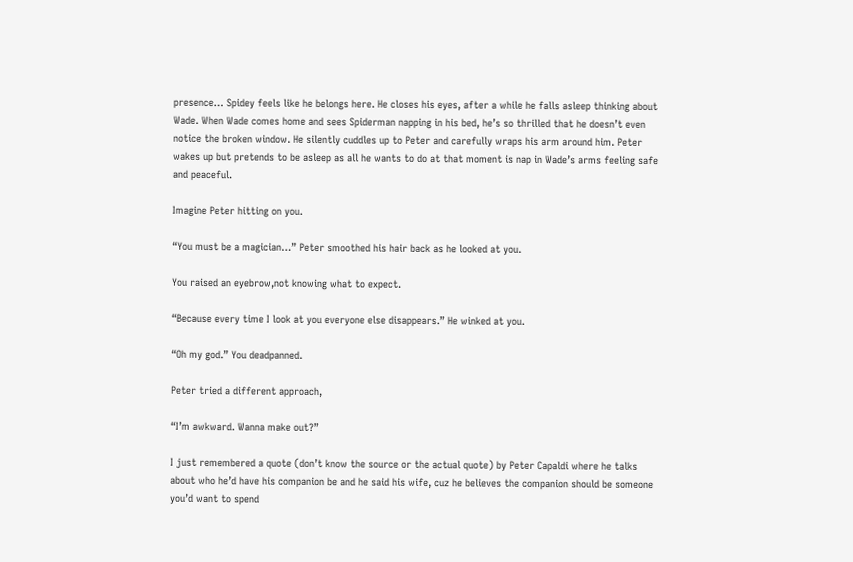presence… Spidey feels like he belongs here. He closes his eyes, after a while he falls asleep thinking about Wade. When Wade comes home and sees Spiderman napping in his bed, he’s so thrilled that he doesn’t even notice the broken window. He silently cuddles up to Peter and carefully wraps his arm around him. Peter wakes up but pretends to be asleep as all he wants to do at that moment is nap in Wade’s arms feeling safe and peaceful.

Imagine Peter hitting on you.

“You must be a magician…” Peter smoothed his hair back as he looked at you.

You raised an eyebrow,not knowing what to expect.

“Because every time I look at you everyone else disappears.” He winked at you.

“Oh my god.” You deadpanned.

Peter tried a different approach,

“I’m awkward. Wanna make out?”

I just remembered a quote (don’t know the source or the actual quote) by Peter Capaldi where he talks about who he’d have his companion be and he said his wife, cuz he believes the companion should be someone you’d want to spend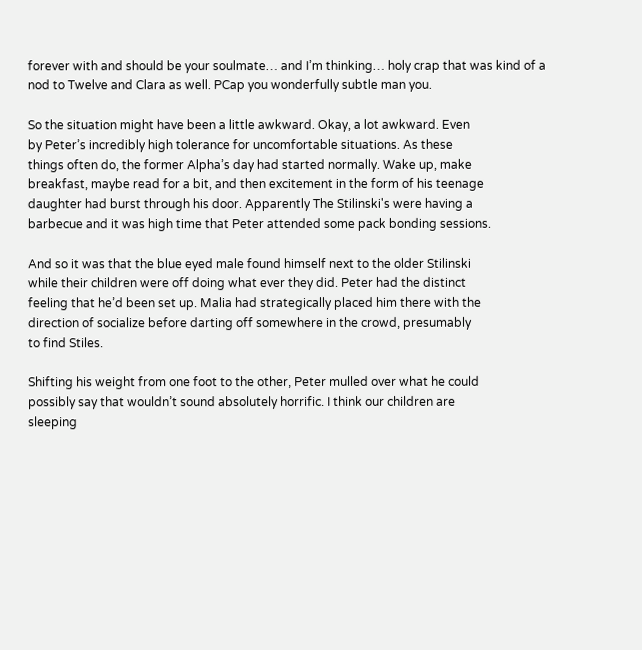forever with and should be your soulmate… and I’m thinking… holy crap that was kind of a nod to Twelve and Clara as well. PCap you wonderfully subtle man you.

So the situation might have been a little awkward. Okay, a lot awkward. Even
by Peter’s incredibly high tolerance for uncomfortable situations. As these
things often do, the former Alpha’s day had started normally. Wake up, make
breakfast, maybe read for a bit, and then excitement in the form of his teenage
daughter had burst through his door. Apparently The Stilinski's were having a
barbecue and it was high time that Peter attended some pack bonding sessions.

And so it was that the blue eyed male found himself next to the older Stilinski
while their children were off doing what ever they did. Peter had the distinct
feeling that he’d been set up. Malia had strategically placed him there with the
direction of socialize before darting off somewhere in the crowd, presumably
to find Stiles.

Shifting his weight from one foot to the other, Peter mulled over what he could
possibly say that wouldn’t sound absolutely horrific. I think our children are
sleeping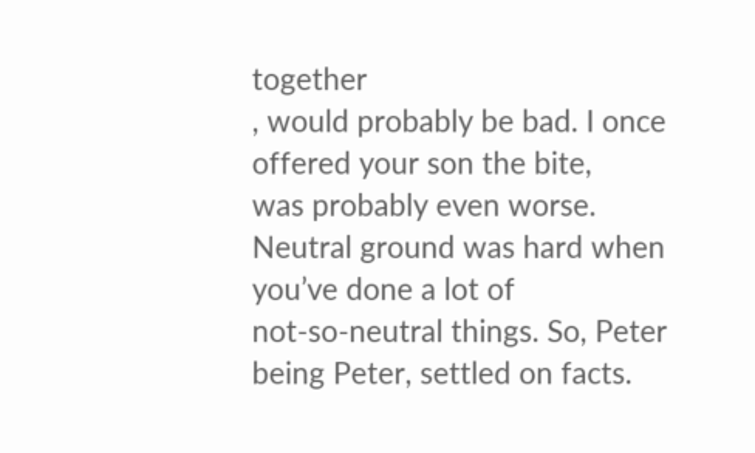together
, would probably be bad. I once offered your son the bite,
was probably even worse. Neutral ground was hard when you’ve done a lot of
not-so-neutral things. So, Peter being Peter, settled on facts.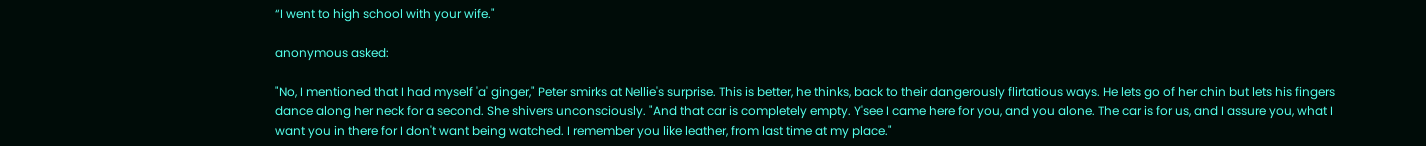“I went to high school with your wife."

anonymous asked:

"No, I mentioned that I had myself 'a' ginger," Peter smirks at Nellie's surprise. This is better, he thinks, back to their dangerously flirtatious ways. He lets go of her chin but lets his fingers dance along her neck for a second. She shivers unconsciously. "And that car is completely empty. Y'see I came here for you, and you alone. The car is for us, and I assure you, what I want you in there for I don't want being watched. I remember you like leather, from last time at my place."